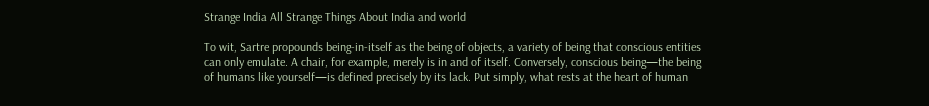Strange India All Strange Things About India and world

To wit, Sartre propounds being-in-itself as the being of objects, a variety of being that conscious entities can only emulate. A chair, for example, merely is in and of itself. Conversely, conscious being—the being of humans like yourself—is defined precisely by its lack. Put simply, what rests at the heart of human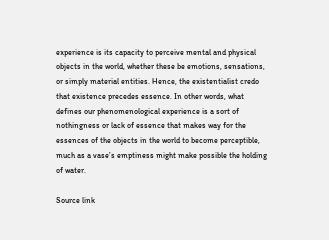experience is its capacity to perceive mental and physical objects in the world, whether these be emotions, sensations, or simply material entities. Hence, the existentialist credo that existence precedes essence. In other words, what defines our phenomenological experience is a sort of nothingness or lack of essence that makes way for the essences of the objects in the world to become perceptible, much as a vase’s emptiness might make possible the holding of water.

Source link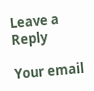Leave a Reply

Your email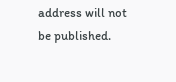address will not be published.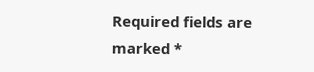Required fields are marked *